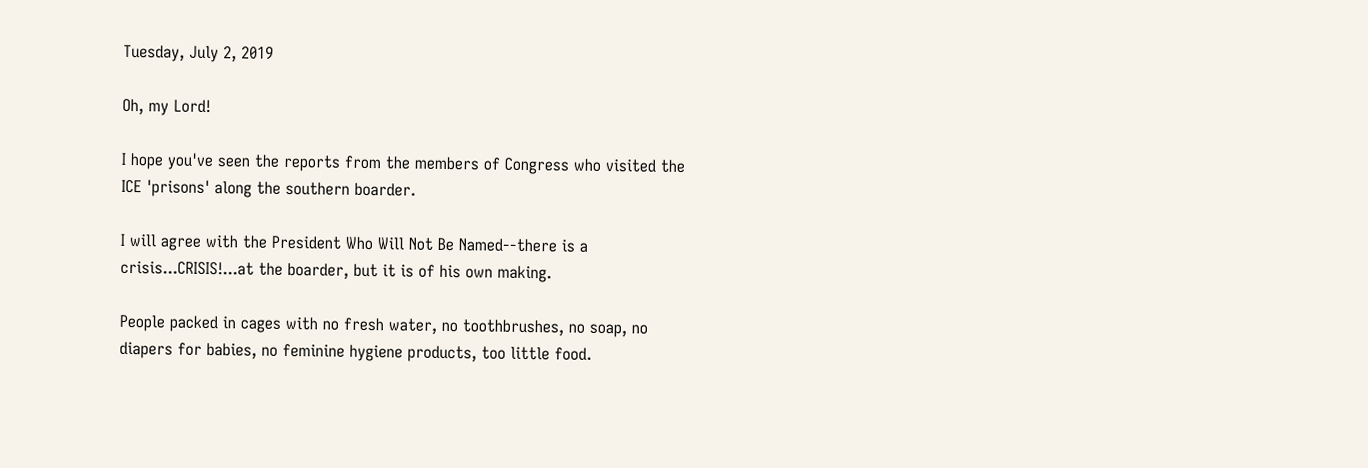Tuesday, July 2, 2019

Oh, my Lord!

I hope you've seen the reports from the members of Congress who visited the ICE 'prisons' along the southern boarder.

I will agree with the President Who Will Not Be Named--there is a crisis...CRISIS!...at the boarder, but it is of his own making.

People packed in cages with no fresh water, no toothbrushes, no soap, no diapers for babies, no feminine hygiene products, too little food.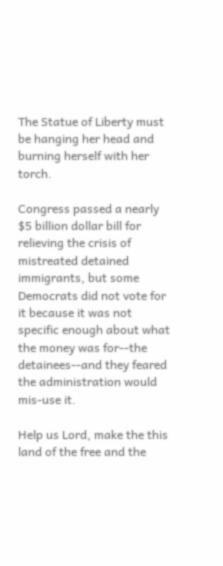The Statue of Liberty must be hanging her head and burning herself with her torch.

Congress passed a nearly $5 billion dollar bill for relieving the crisis of mistreated detained immigrants, but some Democrats did not vote for it because it was not specific enough about what the money was for--the detainees--and they feared the administration would mis-use it.

Help us Lord, make the this land of the free and the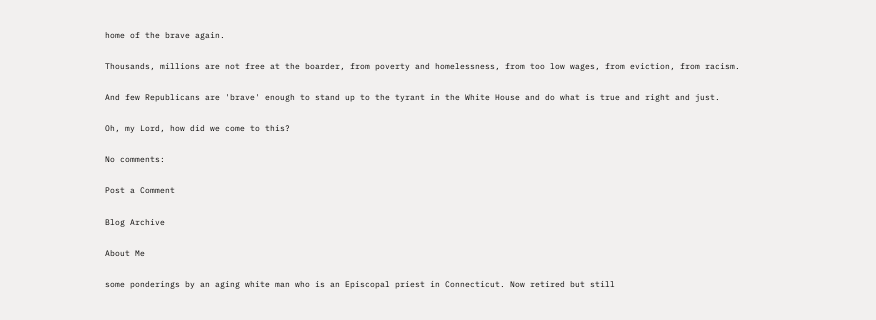home of the brave again.

Thousands, millions are not free at the boarder, from poverty and homelessness, from too low wages, from eviction, from racism.

And few Republicans are 'brave' enough to stand up to the tyrant in the White House and do what is true and right and just.

Oh, my Lord, how did we come to this?

No comments:

Post a Comment

Blog Archive

About Me

some ponderings by an aging white man who is an Episcopal priest in Connecticut. Now retired but still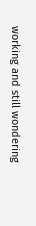working and still wondering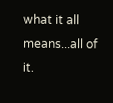what it all means...all of it.